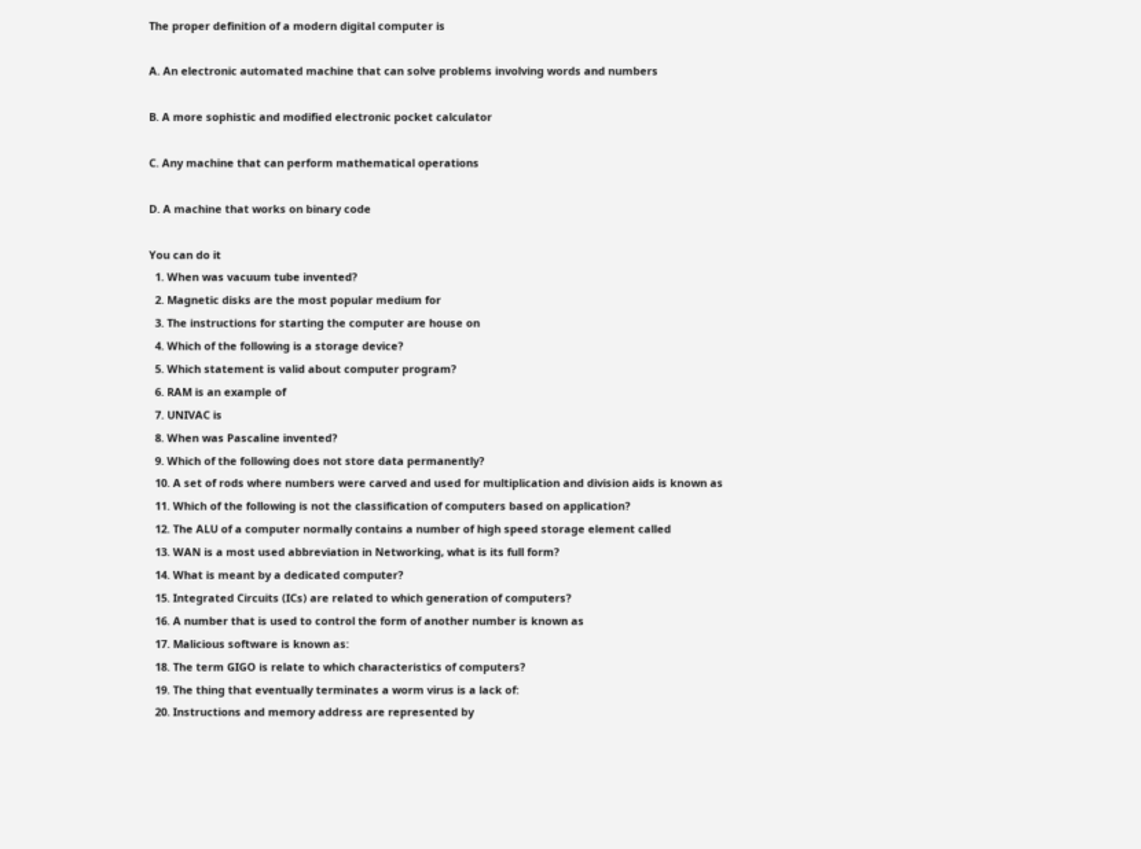The proper definition of a modern digital computer is

A. An electronic automated machine that can solve problems involving words and numbers

B. A more sophistic and modified electronic pocket calculator

C. Any machine that can perform mathematical operations

D. A machine that works on binary code

You can do it
  1. When was vacuum tube invented?
  2. Magnetic disks are the most popular medium for
  3. The instructions for starting the computer are house on
  4. Which of the following is a storage device?
  5. Which statement is valid about computer program?
  6. RAM is an example of
  7. UNIVAC is
  8. When was Pascaline invented?
  9. Which of the following does not store data permanently?
  10. A set of rods where numbers were carved and used for multiplication and division aids is known as
  11. Which of the following is not the classification of computers based on application?
  12. The ALU of a computer normally contains a number of high speed storage element called
  13. WAN is a most used abbreviation in Networking, what is its full form?
  14. What is meant by a dedicated computer?
  15. Integrated Circuits (ICs) are related to which generation of computers?
  16. A number that is used to control the form of another number is known as
  17. Malicious software is known as:
  18. The term GIGO is relate to which characteristics of computers?
  19. The thing that eventually terminates a worm virus is a lack of:
  20. Instructions and memory address are represented by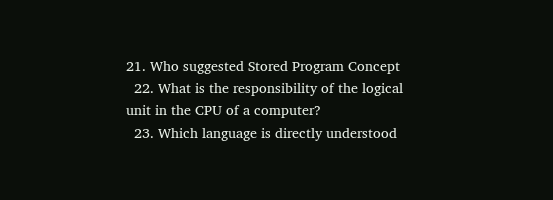21. Who suggested Stored Program Concept
  22. What is the responsibility of the logical unit in the CPU of a computer?
  23. Which language is directly understood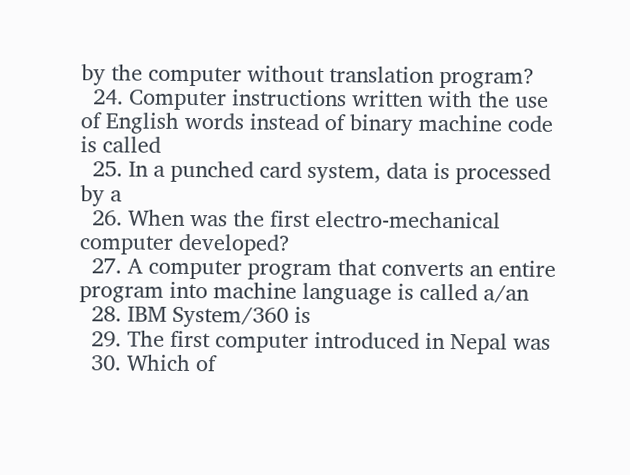by the computer without translation program?
  24. Computer instructions written with the use of English words instead of binary machine code is called
  25. In a punched card system, data is processed by a
  26. When was the first electro-mechanical computer developed?
  27. A computer program that converts an entire program into machine language is called a/an
  28. IBM System/360 is
  29. The first computer introduced in Nepal was
  30. Which of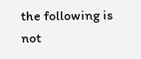the following is not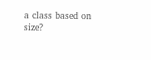a class based on size?